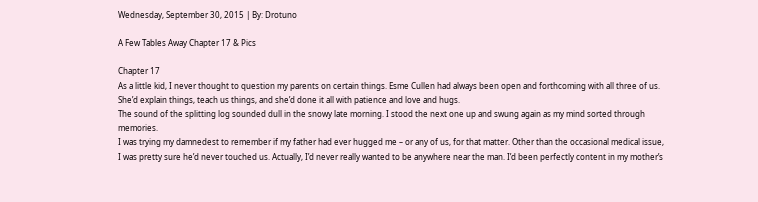Wednesday, September 30, 2015 | By: Drotuno

A Few Tables Away Chapter 17 & Pics

Chapter 17
As a little kid, I never thought to question my parents on certain things. Esme Cullen had always been open and forthcoming with all three of us. She’d explain things, teach us things, and she’d done it all with patience and love and hugs.
The sound of the splitting log sounded dull in the snowy late morning. I stood the next one up and swung again as my mind sorted through memories.
I was trying my damnedest to remember if my father had ever hugged me – or any of us, for that matter. Other than the occasional medical issue, I was pretty sure he’d never touched us. Actually, I’d never really wanted to be anywhere near the man. I’d been perfectly content in my mother’s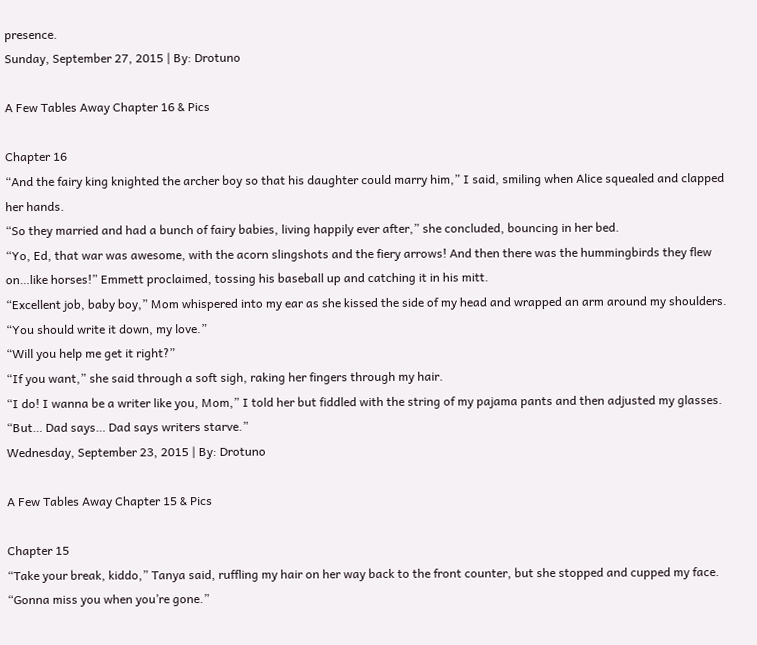presence.
Sunday, September 27, 2015 | By: Drotuno

A Few Tables Away Chapter 16 & Pics

Chapter 16
“And the fairy king knighted the archer boy so that his daughter could marry him,” I said, smiling when Alice squealed and clapped her hands.
“So they married and had a bunch of fairy babies, living happily ever after,” she concluded, bouncing in her bed.
“Yo, Ed, that war was awesome, with the acorn slingshots and the fiery arrows! And then there was the hummingbirds they flew on…like horses!” Emmett proclaimed, tossing his baseball up and catching it in his mitt.
“Excellent job, baby boy,” Mom whispered into my ear as she kissed the side of my head and wrapped an arm around my shoulders. “You should write it down, my love.”
“Will you help me get it right?”
“If you want,” she said through a soft sigh, raking her fingers through my hair.
“I do! I wanna be a writer like you, Mom,” I told her but fiddled with the string of my pajama pants and then adjusted my glasses. “But… Dad says… Dad says writers starve.”
Wednesday, September 23, 2015 | By: Drotuno

A Few Tables Away Chapter 15 & Pics

Chapter 15
“Take your break, kiddo,” Tanya said, ruffling my hair on her way back to the front counter, but she stopped and cupped my face. “Gonna miss you when you’re gone.”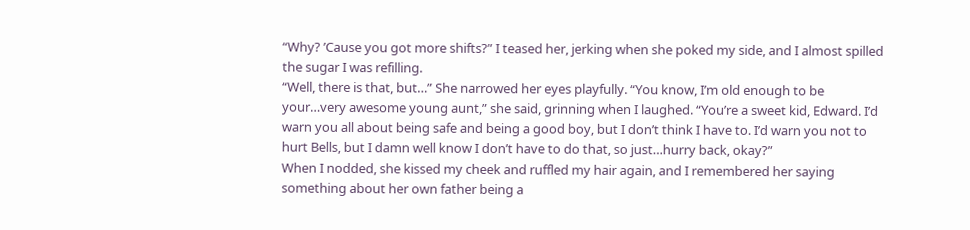“Why? ’Cause you got more shifts?” I teased her, jerking when she poked my side, and I almost spilled the sugar I was refilling.
“Well, there is that, but…” She narrowed her eyes playfully. “You know, I’m old enough to be your…very awesome young aunt,” she said, grinning when I laughed. “You’re a sweet kid, Edward. I’d warn you all about being safe and being a good boy, but I don’t think I have to. I’d warn you not to hurt Bells, but I damn well know I don’t have to do that, so just…hurry back, okay?”
When I nodded, she kissed my cheek and ruffled my hair again, and I remembered her saying something about her own father being a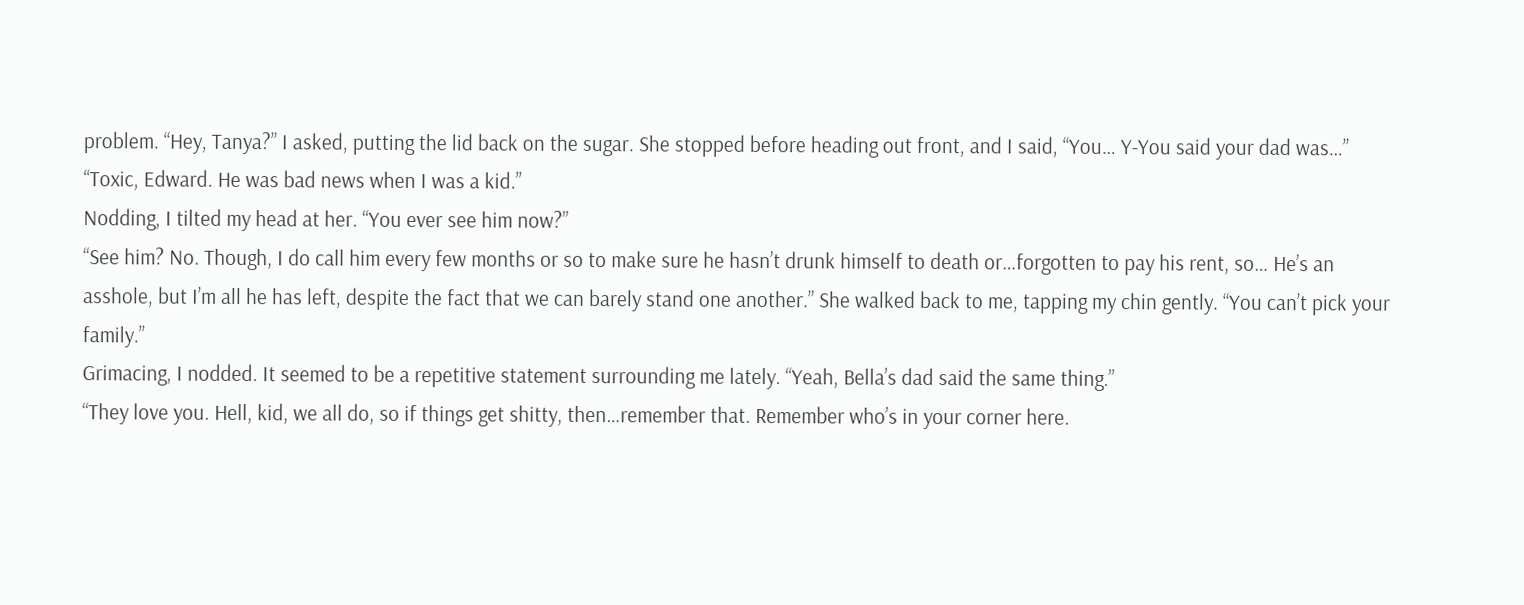problem. “Hey, Tanya?” I asked, putting the lid back on the sugar. She stopped before heading out front, and I said, “You… Y-You said your dad was…”
“Toxic, Edward. He was bad news when I was a kid.”
Nodding, I tilted my head at her. “You ever see him now?”
“See him? No. Though, I do call him every few months or so to make sure he hasn’t drunk himself to death or…forgotten to pay his rent, so… He’s an asshole, but I’m all he has left, despite the fact that we can barely stand one another.” She walked back to me, tapping my chin gently. “You can’t pick your family.”
Grimacing, I nodded. It seemed to be a repetitive statement surrounding me lately. “Yeah, Bella’s dad said the same thing.”
“They love you. Hell, kid, we all do, so if things get shitty, then…remember that. Remember who’s in your corner here.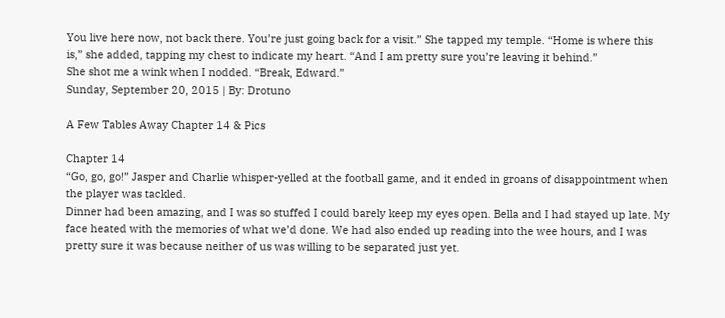You live here now, not back there. You’re just going back for a visit.” She tapped my temple. “Home is where this is,” she added, tapping my chest to indicate my heart. “And I am pretty sure you’re leaving it behind.”
She shot me a wink when I nodded. “Break, Edward.”
Sunday, September 20, 2015 | By: Drotuno

A Few Tables Away Chapter 14 & Pics

Chapter 14
“Go, go, go!” Jasper and Charlie whisper-yelled at the football game, and it ended in groans of disappointment when the player was tackled.
Dinner had been amazing, and I was so stuffed I could barely keep my eyes open. Bella and I had stayed up late. My face heated with the memories of what we’d done. We had also ended up reading into the wee hours, and I was pretty sure it was because neither of us was willing to be separated just yet.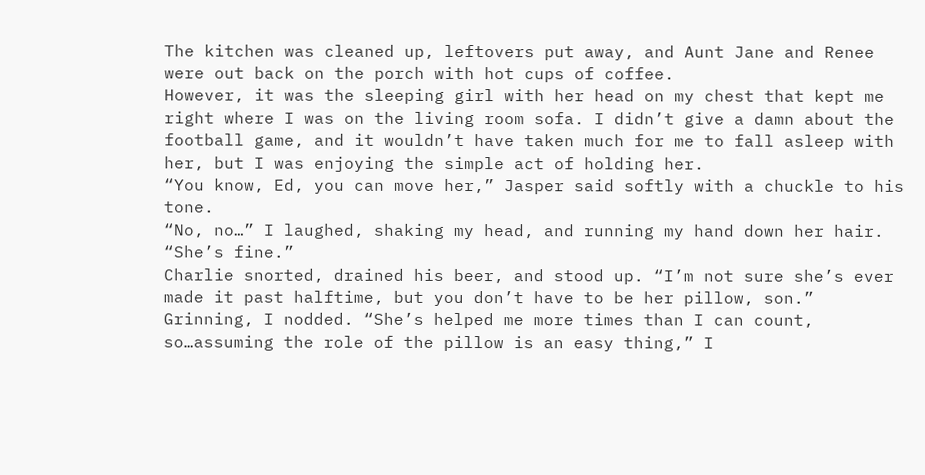The kitchen was cleaned up, leftovers put away, and Aunt Jane and Renee were out back on the porch with hot cups of coffee.
However, it was the sleeping girl with her head on my chest that kept me right where I was on the living room sofa. I didn’t give a damn about the football game, and it wouldn’t have taken much for me to fall asleep with her, but I was enjoying the simple act of holding her.
“You know, Ed, you can move her,” Jasper said softly with a chuckle to his tone.
“No, no…” I laughed, shaking my head, and running my hand down her hair. “She’s fine.”
Charlie snorted, drained his beer, and stood up. “I’m not sure she’s ever made it past halftime, but you don’t have to be her pillow, son.”
Grinning, I nodded. “She’s helped me more times than I can count, so…assuming the role of the pillow is an easy thing,” I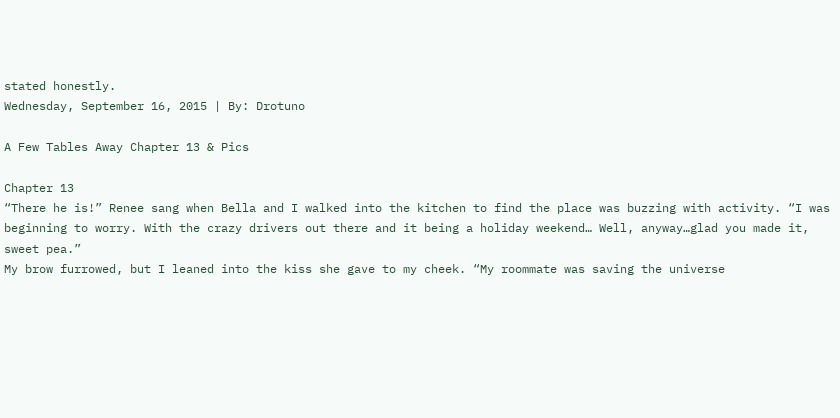stated honestly.
Wednesday, September 16, 2015 | By: Drotuno

A Few Tables Away Chapter 13 & Pics

Chapter 13
“There he is!” Renee sang when Bella and I walked into the kitchen to find the place was buzzing with activity. “I was beginning to worry. With the crazy drivers out there and it being a holiday weekend… Well, anyway…glad you made it, sweet pea.”
My brow furrowed, but I leaned into the kiss she gave to my cheek. “My roommate was saving the universe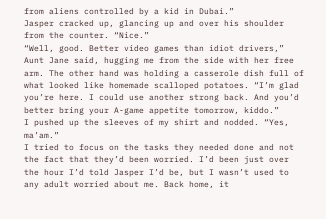from aliens controlled by a kid in Dubai.”
Jasper cracked up, glancing up and over his shoulder from the counter. “Nice.”
“Well, good. Better video games than idiot drivers,” Aunt Jane said, hugging me from the side with her free arm. The other hand was holding a casserole dish full of what looked like homemade scalloped potatoes. “I’m glad you’re here. I could use another strong back. And you’d better bring your A-game appetite tomorrow, kiddo.”
I pushed up the sleeves of my shirt and nodded. “Yes, ma’am.”
I tried to focus on the tasks they needed done and not the fact that they’d been worried. I’d been just over the hour I’d told Jasper I’d be, but I wasn’t used to any adult worried about me. Back home, it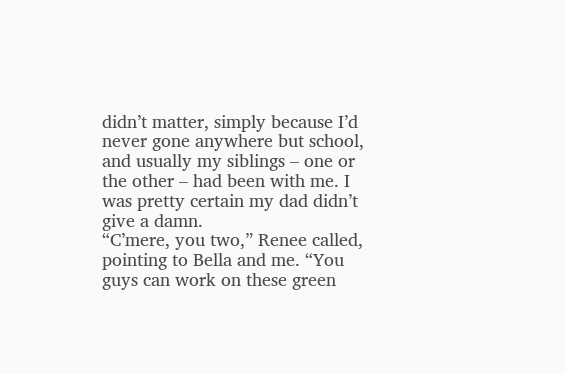didn’t matter, simply because I’d never gone anywhere but school, and usually my siblings – one or the other – had been with me. I was pretty certain my dad didn’t give a damn.
“C’mere, you two,” Renee called, pointing to Bella and me. “You guys can work on these green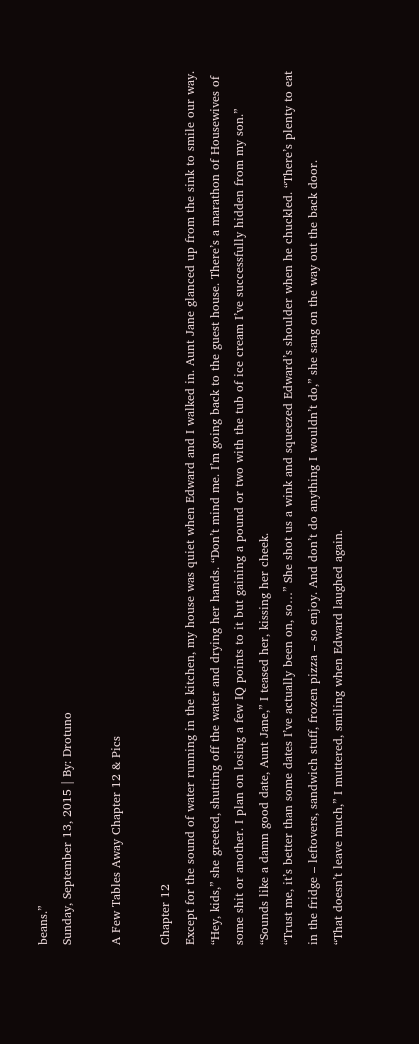beans.”
Sunday, September 13, 2015 | By: Drotuno

A Few Tables Away Chapter 12 & Pics

Chapter 12
Except for the sound of water running in the kitchen, my house was quiet when Edward and I walked in. Aunt Jane glanced up from the sink to smile our way.
“Hey, kids,” she greeted, shutting off the water and drying her hands. “Don’t mind me. I’m going back to the guest house. There’s a marathon of Housewives of some shit or another. I plan on losing a few IQ points to it but gaining a pound or two with the tub of ice cream I’ve successfully hidden from my son.”
“Sounds like a damn good date, Aunt Jane,” I teased her, kissing her cheek.
“Trust me, it’s better than some dates I’ve actually been on, so…” She shot us a wink and squeezed Edward’s shoulder when he chuckled. “There’s plenty to eat in the fridge – leftovers, sandwich stuff, frozen pizza – so enjoy. And don’t do anything I wouldn’t do,” she sang on the way out the back door.
“That doesn’t leave much,” I muttered, smiling when Edward laughed again.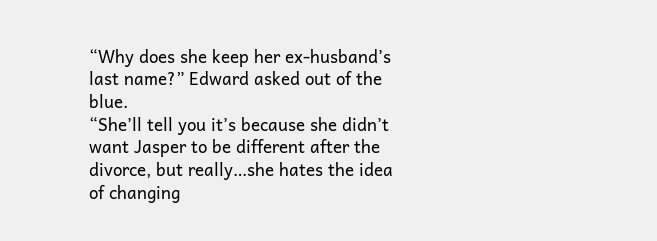“Why does she keep her ex-husband’s last name?” Edward asked out of the blue.
“She’ll tell you it’s because she didn’t want Jasper to be different after the divorce, but really…she hates the idea of changing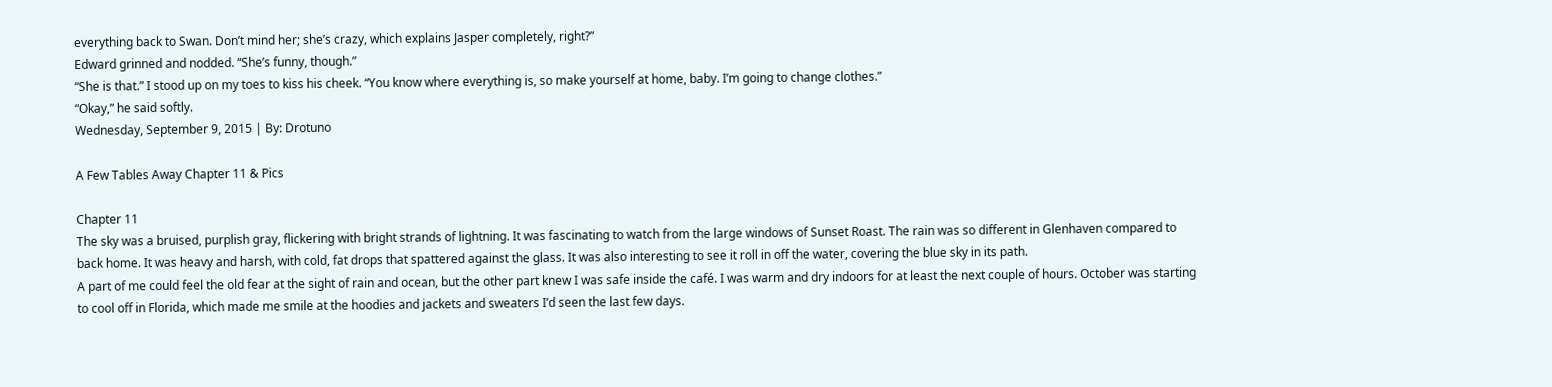everything back to Swan. Don’t mind her; she’s crazy, which explains Jasper completely, right?”
Edward grinned and nodded. “She’s funny, though.”
“She is that.” I stood up on my toes to kiss his cheek. “You know where everything is, so make yourself at home, baby. I’m going to change clothes.”
“Okay,” he said softly.
Wednesday, September 9, 2015 | By: Drotuno

A Few Tables Away Chapter 11 & Pics

Chapter 11
The sky was a bruised, purplish gray, flickering with bright strands of lightning. It was fascinating to watch from the large windows of Sunset Roast. The rain was so different in Glenhaven compared to back home. It was heavy and harsh, with cold, fat drops that spattered against the glass. It was also interesting to see it roll in off the water, covering the blue sky in its path.
A part of me could feel the old fear at the sight of rain and ocean, but the other part knew I was safe inside the café. I was warm and dry indoors for at least the next couple of hours. October was starting to cool off in Florida, which made me smile at the hoodies and jackets and sweaters I’d seen the last few days.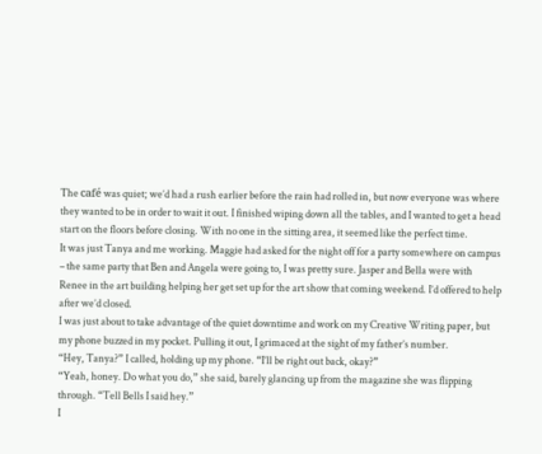The café was quiet; we’d had a rush earlier before the rain had rolled in, but now everyone was where they wanted to be in order to wait it out. I finished wiping down all the tables, and I wanted to get a head start on the floors before closing. With no one in the sitting area, it seemed like the perfect time.
It was just Tanya and me working. Maggie had asked for the night off for a party somewhere on campus – the same party that Ben and Angela were going to, I was pretty sure. Jasper and Bella were with Renee in the art building helping her get set up for the art show that coming weekend. I’d offered to help after we’d closed.
I was just about to take advantage of the quiet downtime and work on my Creative Writing paper, but my phone buzzed in my pocket. Pulling it out, I grimaced at the sight of my father’s number.
“Hey, Tanya?” I called, holding up my phone. “I’ll be right out back, okay?”
“Yeah, honey. Do what you do,” she said, barely glancing up from the magazine she was flipping through. “Tell Bells I said hey.”
I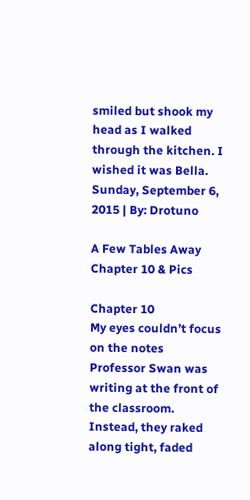smiled but shook my head as I walked through the kitchen. I wished it was Bella.
Sunday, September 6, 2015 | By: Drotuno

A Few Tables Away Chapter 10 & Pics

Chapter 10
My eyes couldn’t focus on the notes Professor Swan was writing at the front of the classroom. Instead, they raked along tight, faded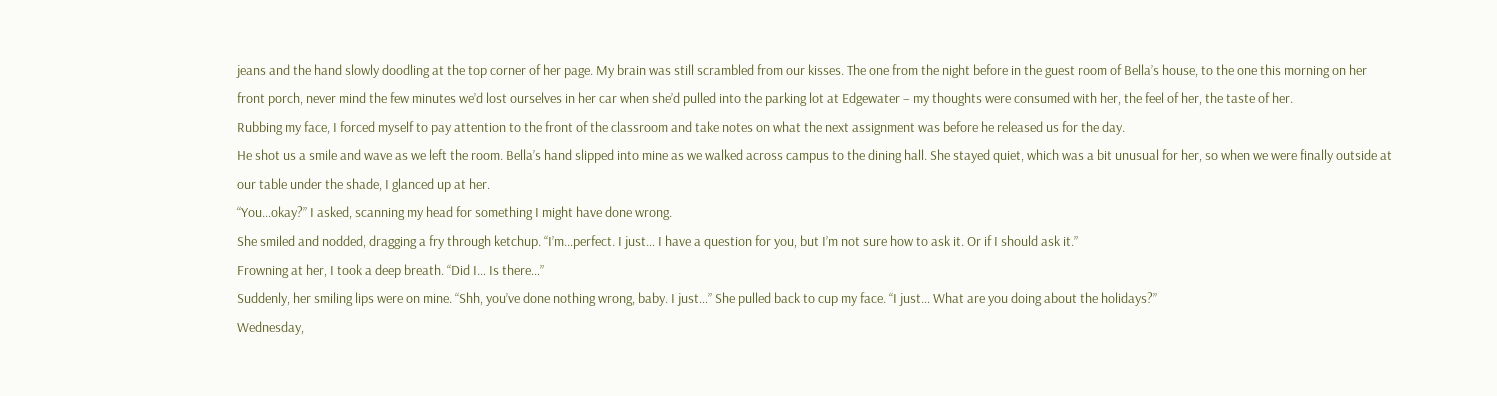jeans and the hand slowly doodling at the top corner of her page. My brain was still scrambled from our kisses. The one from the night before in the guest room of Bella’s house, to the one this morning on her front porch, never mind the few minutes we’d lost ourselves in her car when she’d pulled into the parking lot at Edgewater – my thoughts were consumed with her, the feel of her, the taste of her.
Rubbing my face, I forced myself to pay attention to the front of the classroom and take notes on what the next assignment was before he released us for the day.
He shot us a smile and wave as we left the room. Bella’s hand slipped into mine as we walked across campus to the dining hall. She stayed quiet, which was a bit unusual for her, so when we were finally outside at our table under the shade, I glanced up at her.
“You…okay?” I asked, scanning my head for something I might have done wrong.
She smiled and nodded, dragging a fry through ketchup. “I’m…perfect. I just… I have a question for you, but I’m not sure how to ask it. Or if I should ask it.”
Frowning at her, I took a deep breath. “Did I… Is there…”
Suddenly, her smiling lips were on mine. “Shh, you’ve done nothing wrong, baby. I just…” She pulled back to cup my face. “I just… What are you doing about the holidays?”
Wednesday,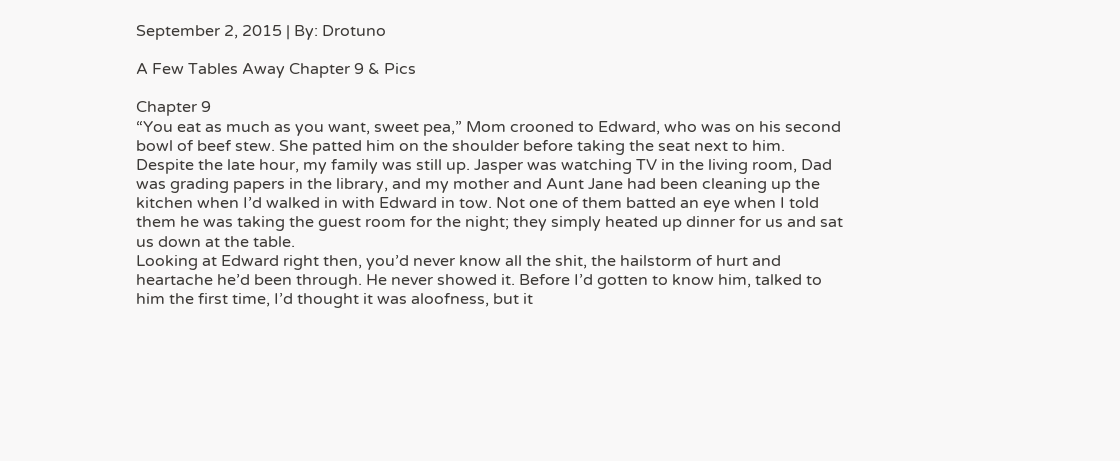September 2, 2015 | By: Drotuno

A Few Tables Away Chapter 9 & Pics

Chapter 9
“You eat as much as you want, sweet pea,” Mom crooned to Edward, who was on his second bowl of beef stew. She patted him on the shoulder before taking the seat next to him.
Despite the late hour, my family was still up. Jasper was watching TV in the living room, Dad was grading papers in the library, and my mother and Aunt Jane had been cleaning up the kitchen when I’d walked in with Edward in tow. Not one of them batted an eye when I told them he was taking the guest room for the night; they simply heated up dinner for us and sat us down at the table.
Looking at Edward right then, you’d never know all the shit, the hailstorm of hurt and heartache he’d been through. He never showed it. Before I’d gotten to know him, talked to him the first time, I’d thought it was aloofness, but it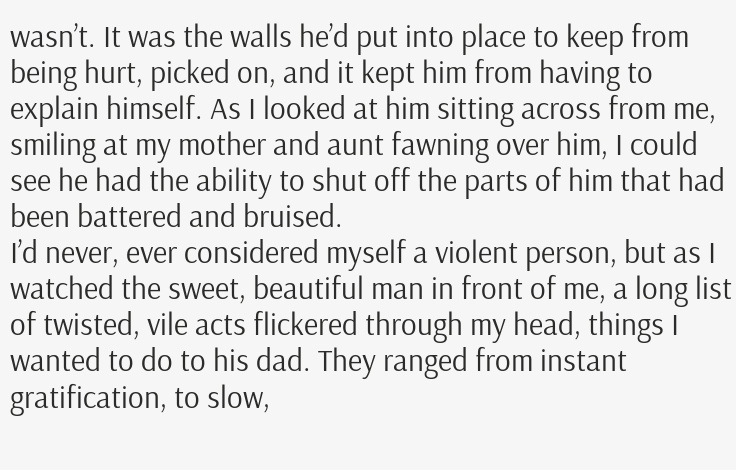wasn’t. It was the walls he’d put into place to keep from being hurt, picked on, and it kept him from having to explain himself. As I looked at him sitting across from me, smiling at my mother and aunt fawning over him, I could see he had the ability to shut off the parts of him that had been battered and bruised.
I’d never, ever considered myself a violent person, but as I watched the sweet, beautiful man in front of me, a long list of twisted, vile acts flickered through my head, things I wanted to do to his dad. They ranged from instant gratification, to slow,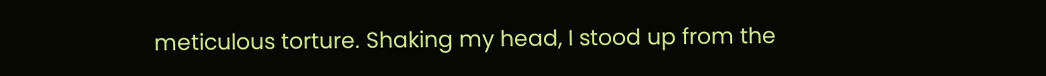meticulous torture. Shaking my head, I stood up from the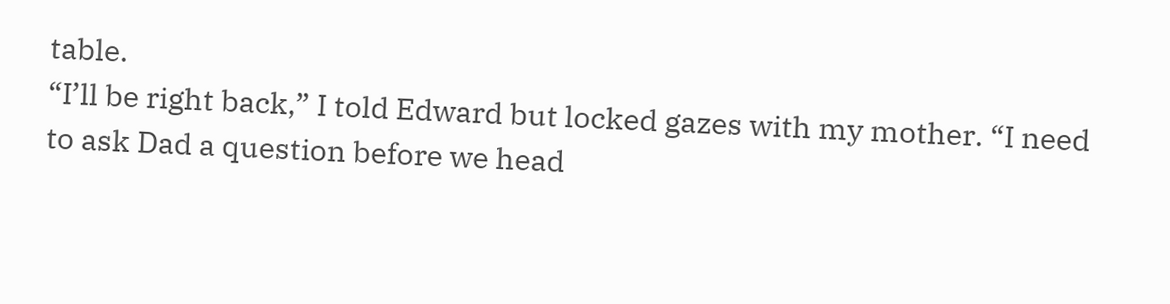table.
“I’ll be right back,” I told Edward but locked gazes with my mother. “I need to ask Dad a question before we head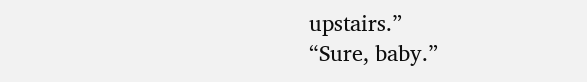upstairs.”
“Sure, baby.”